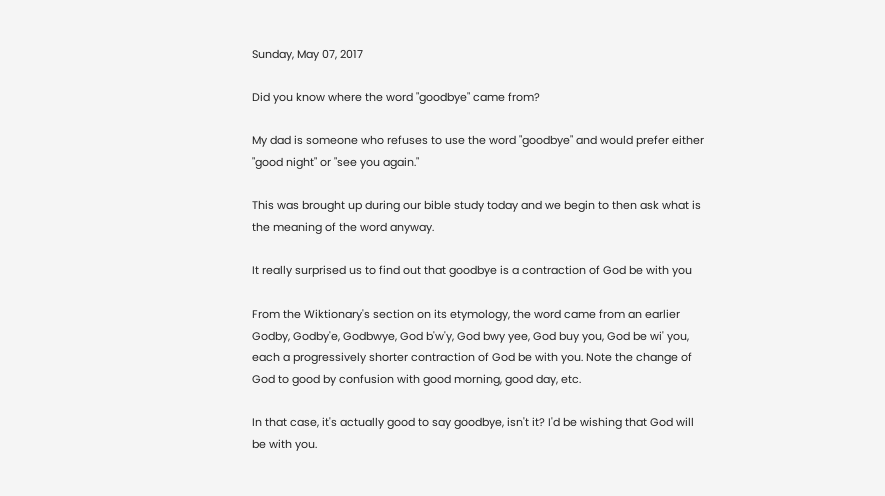Sunday, May 07, 2017

Did you know where the word "goodbye" came from?

My dad is someone who refuses to use the word "goodbye" and would prefer either "good night" or "see you again."

This was brought up during our bible study today and we begin to then ask what is the meaning of the word anyway.

It really surprised us to find out that goodbye is a contraction of God be with you

From the Wiktionary's section on its etymology, the word came from an earlier Godby, Godby'e, Godbwye, God b'w'y, God bwy yee, God buy you, God be wi' you, each a progressively shorter contraction of God be with you. Note the change of God to good by confusion with good morning, good day, etc.

In that case, it's actually good to say goodbye, isn't it? I'd be wishing that God will be with you.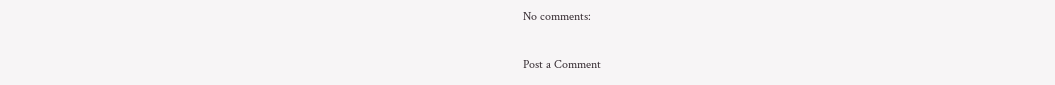No comments:

Post a Comment